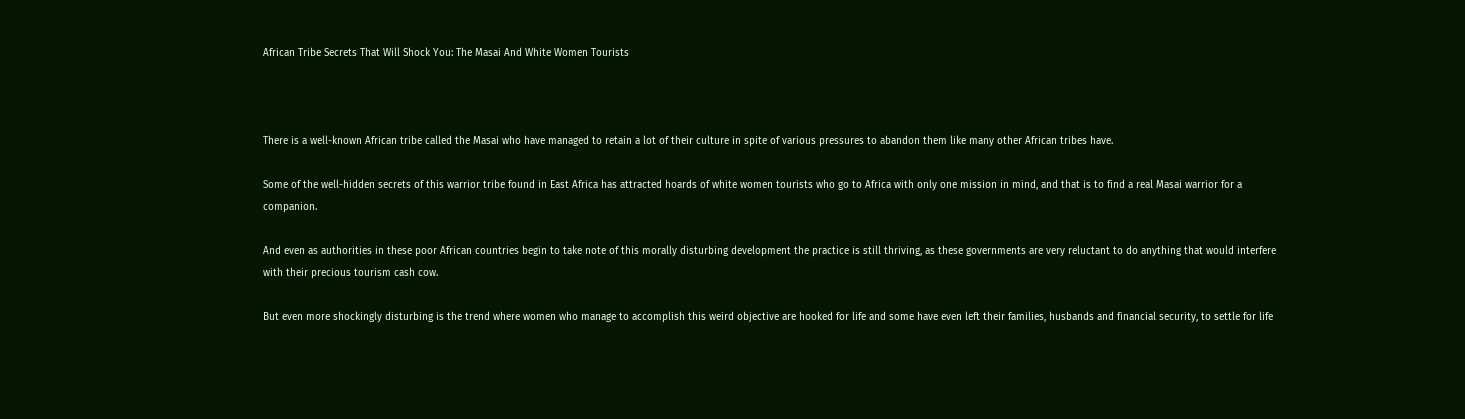African Tribe Secrets That Will Shock You: The Masai And White Women Tourists



There is a well-known African tribe called the Masai who have managed to retain a lot of their culture in spite of various pressures to abandon them like many other African tribes have.

Some of the well-hidden secrets of this warrior tribe found in East Africa has attracted hoards of white women tourists who go to Africa with only one mission in mind, and that is to find a real Masai warrior for a companion.

And even as authorities in these poor African countries begin to take note of this morally disturbing development the practice is still thriving, as these governments are very reluctant to do anything that would interfere with their precious tourism cash cow.

But even more shockingly disturbing is the trend where women who manage to accomplish this weird objective are hooked for life and some have even left their families, husbands and financial security, to settle for life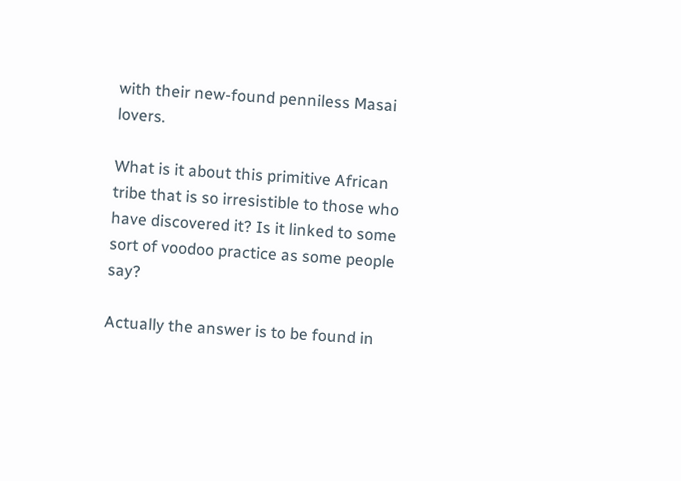with their new-found penniless Masai lovers.

What is it about this primitive African tribe that is so irresistible to those who have discovered it? Is it linked to some sort of voodoo practice as some people say?

Actually the answer is to be found in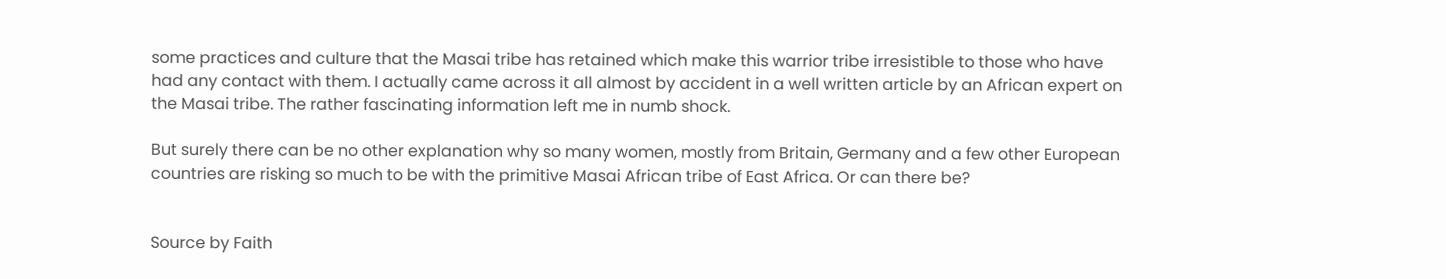some practices and culture that the Masai tribe has retained which make this warrior tribe irresistible to those who have had any contact with them. I actually came across it all almost by accident in a well written article by an African expert on the Masai tribe. The rather fascinating information left me in numb shock.

But surely there can be no other explanation why so many women, mostly from Britain, Germany and a few other European countries are risking so much to be with the primitive Masai African tribe of East Africa. Or can there be?


Source by Faith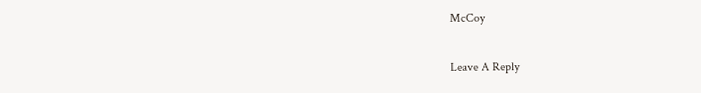McCoy

Leave A Reply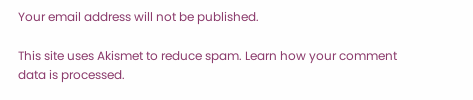Your email address will not be published.

This site uses Akismet to reduce spam. Learn how your comment data is processed.